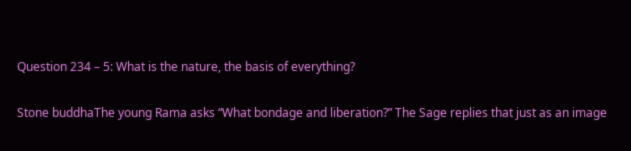Question 234 – 5: What is the nature, the basis of everything?

Stone buddhaThe young Rama asks “What bondage and liberation?” The Sage replies that just as an image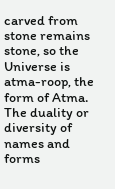carved from stone remains stone, so the Universe is atma-roop, the form of Atma. The duality or diversity of names and forms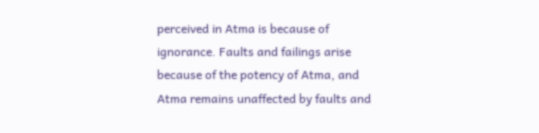perceived in Atma is because of ignorance. Faults and failings arise because of the potency of Atma, and Atma remains unaffected by faults and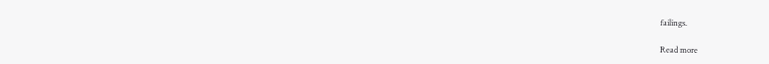failings.

Read more